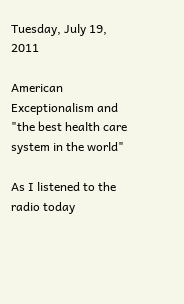Tuesday, July 19, 2011

American Exceptionalism and "the best health care system in the world"

As I listened to the radio today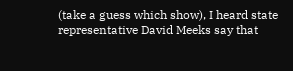(take a guess which show), I heard state representative David Meeks say that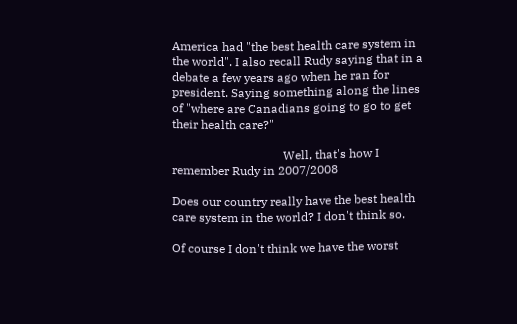America had "the best health care system in the world". I also recall Rudy saying that in a debate a few years ago when he ran for president. Saying something along the lines of "where are Canadians going to go to get their health care?"

                                     Well, that's how I remember Rudy in 2007/2008

Does our country really have the best health care system in the world? I don't think so.

Of course I don't think we have the worst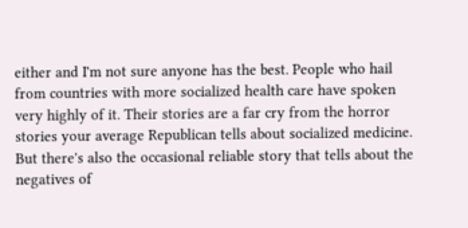either and I'm not sure anyone has the best. People who hail from countries with more socialized health care have spoken very highly of it. Their stories are a far cry from the horror stories your average Republican tells about socialized medicine. But there's also the occasional reliable story that tells about the negatives of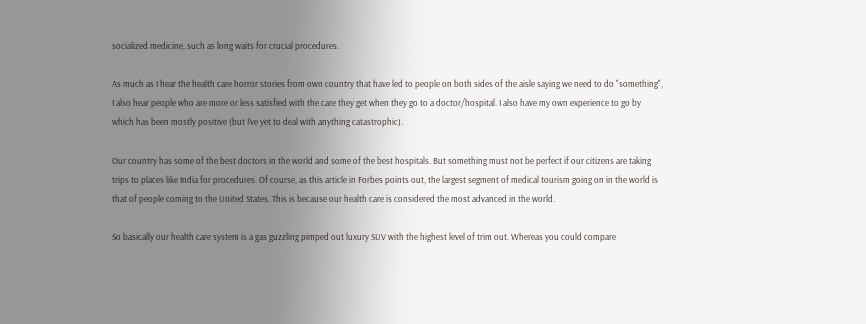socialized medicine, such as long waits for crucial procedures.

As much as I hear the health care horror stories from own country that have led to people on both sides of the aisle saying we need to do "something", I also hear people who are more or less satisfied with the care they get when they go to a doctor/hospital. I also have my own experience to go by which has been mostly positive (but I've yet to deal with anything catastrophic).

Our country has some of the best doctors in the world and some of the best hospitals. But something must not be perfect if our citizens are taking trips to places like India for procedures. Of course, as this article in Forbes points out, the largest segment of medical tourism going on in the world is that of people coming to the United States. This is because our health care is considered the most advanced in the world.

So basically our health care system is a gas guzzling pimped out luxury SUV with the highest level of trim out. Whereas you could compare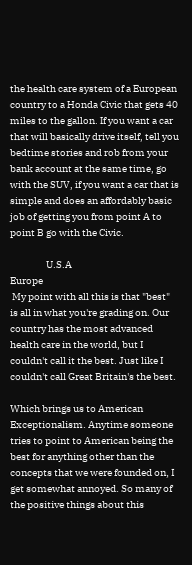the health care system of a European country to a Honda Civic that gets 40 miles to the gallon. If you want a car that will basically drive itself, tell you bedtime stories and rob from your bank account at the same time, go with the SUV, if you want a car that is simple and does an affordably basic job of getting you from point A to point B go with the Civic.

                  U.S.A                                                           Europe
 My point with all this is that "best" is all in what you're grading on. Our country has the most advanced health care in the world, but I couldn't call it the best. Just like I couldn't call Great Britain's the best.

Which brings us to American Exceptionalism. Anytime someone tries to point to American being the best for anything other than the concepts that we were founded on, I get somewhat annoyed. So many of the positive things about this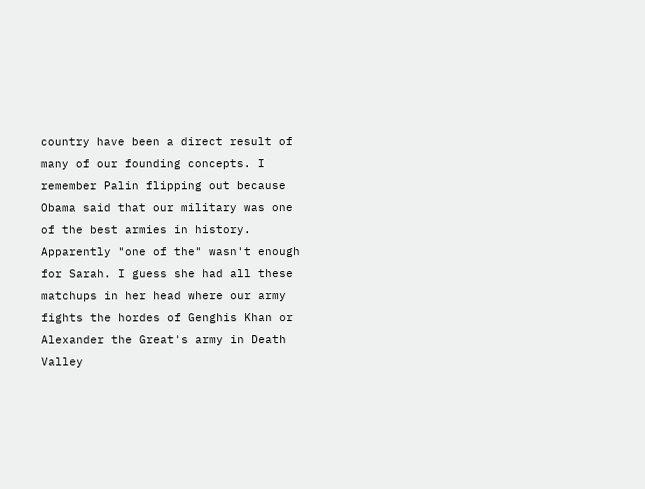country have been a direct result of many of our founding concepts. I remember Palin flipping out because Obama said that our military was one of the best armies in history. Apparently "one of the" wasn't enough for Sarah. I guess she had all these matchups in her head where our army fights the hordes of Genghis Khan or Alexander the Great's army in Death Valley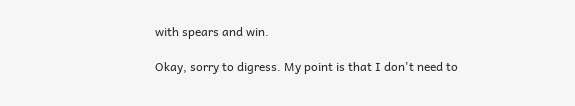with spears and win.

Okay, sorry to digress. My point is that I don't need to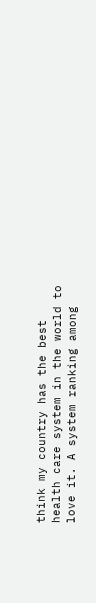think my country has the best health care system in the world to love it. A system ranking among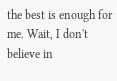the best is enough for me. Wait, I don't believe in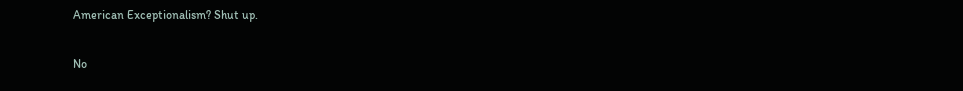American Exceptionalism? Shut up.

No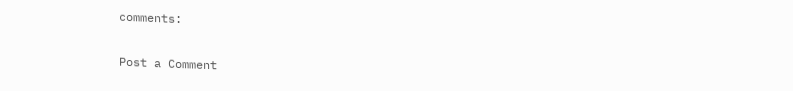comments:

Post a Comment